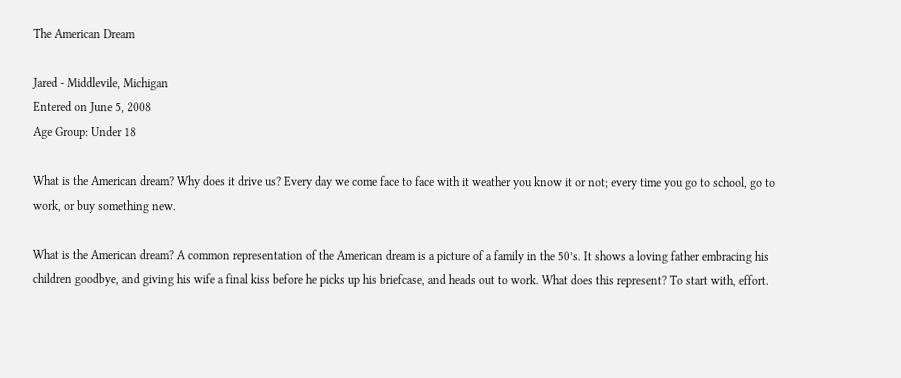The American Dream

Jared - Middlevile, Michigan
Entered on June 5, 2008
Age Group: Under 18

What is the American dream? Why does it drive us? Every day we come face to face with it weather you know it or not; every time you go to school, go to work, or buy something new.

What is the American dream? A common representation of the American dream is a picture of a family in the 50’s. It shows a loving father embracing his children goodbye, and giving his wife a final kiss before he picks up his briefcase, and heads out to work. What does this represent? To start with, effort.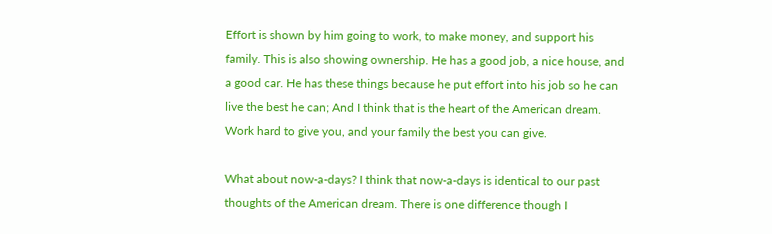Effort is shown by him going to work, to make money, and support his family. This is also showing ownership. He has a good job, a nice house, and a good car. He has these things because he put effort into his job so he can live the best he can; And I think that is the heart of the American dream. Work hard to give you, and your family the best you can give.

What about now-a-days? I think that now-a-days is identical to our past thoughts of the American dream. There is one difference though I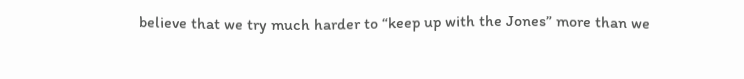believe that we try much harder to “keep up with the Jones” more than we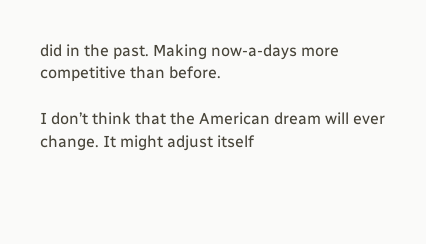did in the past. Making now-a-days more competitive than before.

I don’t think that the American dream will ever change. It might adjust itself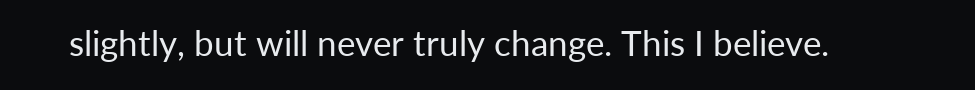slightly, but will never truly change. This I believe.